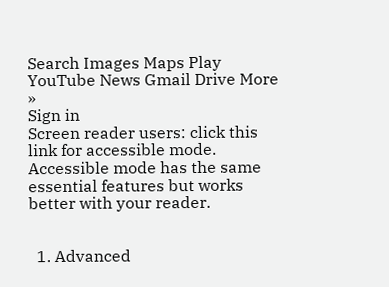Search Images Maps Play YouTube News Gmail Drive More »
Sign in
Screen reader users: click this link for accessible mode. Accessible mode has the same essential features but works better with your reader.


  1. Advanced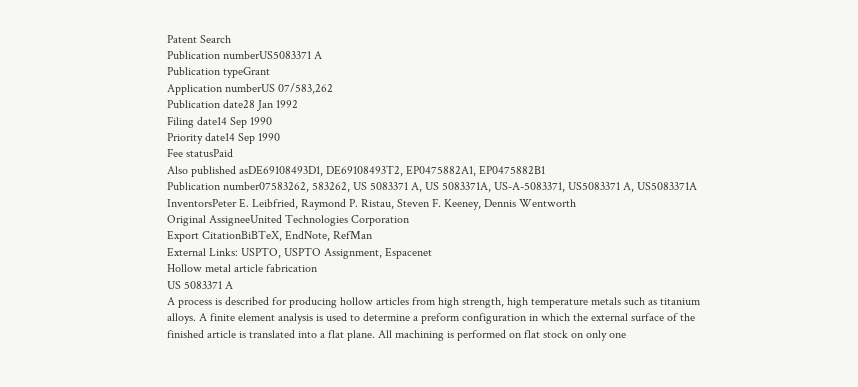Patent Search
Publication numberUS5083371 A
Publication typeGrant
Application numberUS 07/583,262
Publication date28 Jan 1992
Filing date14 Sep 1990
Priority date14 Sep 1990
Fee statusPaid
Also published asDE69108493D1, DE69108493T2, EP0475882A1, EP0475882B1
Publication number07583262, 583262, US 5083371 A, US 5083371A, US-A-5083371, US5083371 A, US5083371A
InventorsPeter E. Leibfried, Raymond P. Ristau, Steven F. Keeney, Dennis Wentworth
Original AssigneeUnited Technologies Corporation
Export CitationBiBTeX, EndNote, RefMan
External Links: USPTO, USPTO Assignment, Espacenet
Hollow metal article fabrication
US 5083371 A
A process is described for producing hollow articles from high strength, high temperature metals such as titanium alloys. A finite element analysis is used to determine a preform configuration in which the external surface of the finished article is translated into a flat plane. All machining is performed on flat stock on only one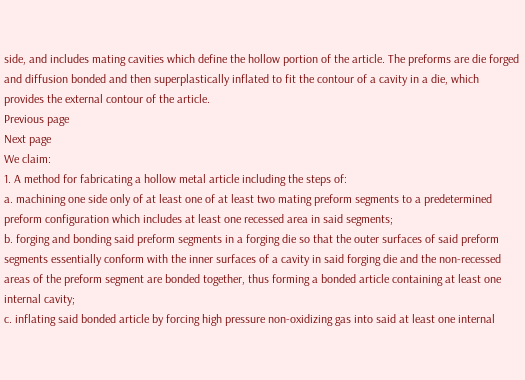side, and includes mating cavities which define the hollow portion of the article. The preforms are die forged and diffusion bonded and then superplastically inflated to fit the contour of a cavity in a die, which provides the external contour of the article.
Previous page
Next page
We claim:
1. A method for fabricating a hollow metal article including the steps of:
a. machining one side only of at least one of at least two mating preform segments to a predetermined preform configuration which includes at least one recessed area in said segments;
b. forging and bonding said preform segments in a forging die so that the outer surfaces of said preform segments essentially conform with the inner surfaces of a cavity in said forging die and the non-recessed areas of the preform segment are bonded together, thus forming a bonded article containing at least one internal cavity;
c. inflating said bonded article by forcing high pressure non-oxidizing gas into said at least one internal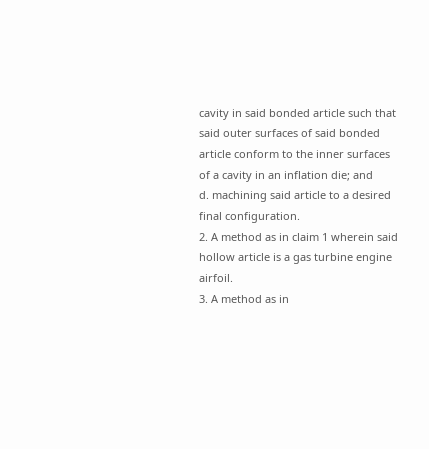cavity in said bonded article such that said outer surfaces of said bonded article conform to the inner surfaces of a cavity in an inflation die; and
d. machining said article to a desired final configuration.
2. A method as in claim 1 wherein said hollow article is a gas turbine engine airfoil.
3. A method as in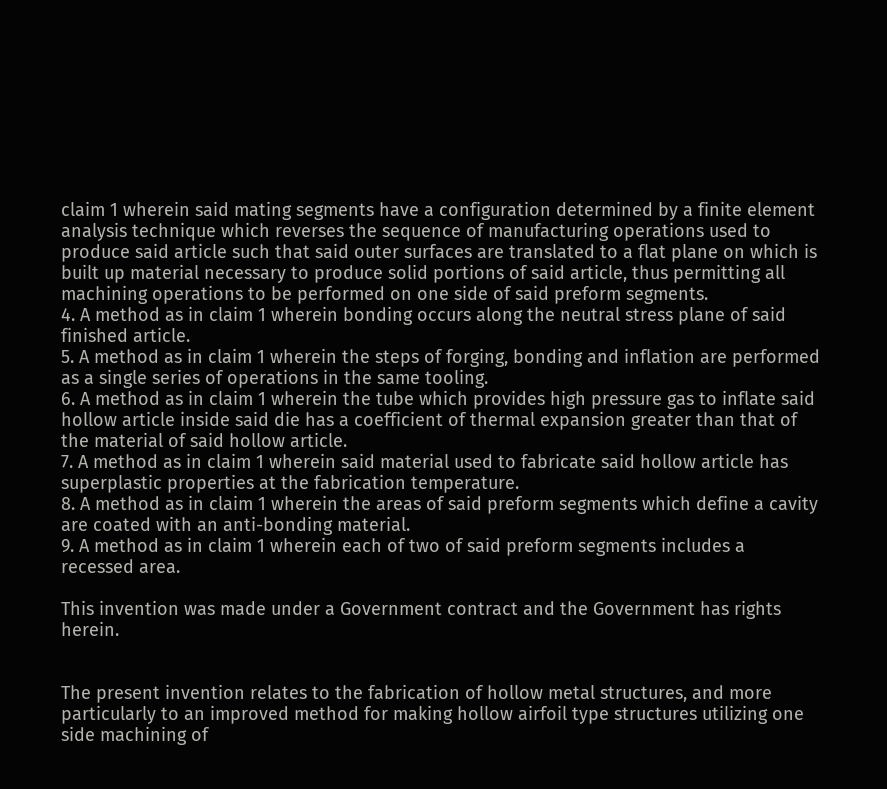claim 1 wherein said mating segments have a configuration determined by a finite element analysis technique which reverses the sequence of manufacturing operations used to produce said article such that said outer surfaces are translated to a flat plane on which is built up material necessary to produce solid portions of said article, thus permitting all machining operations to be performed on one side of said preform segments.
4. A method as in claim 1 wherein bonding occurs along the neutral stress plane of said finished article.
5. A method as in claim 1 wherein the steps of forging, bonding and inflation are performed as a single series of operations in the same tooling.
6. A method as in claim 1 wherein the tube which provides high pressure gas to inflate said hollow article inside said die has a coefficient of thermal expansion greater than that of the material of said hollow article.
7. A method as in claim 1 wherein said material used to fabricate said hollow article has superplastic properties at the fabrication temperature.
8. A method as in claim 1 wherein the areas of said preform segments which define a cavity are coated with an anti-bonding material.
9. A method as in claim 1 wherein each of two of said preform segments includes a recessed area.

This invention was made under a Government contract and the Government has rights herein.


The present invention relates to the fabrication of hollow metal structures, and more particularly to an improved method for making hollow airfoil type structures utilizing one side machining of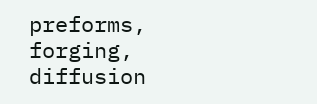preforms, forging, diffusion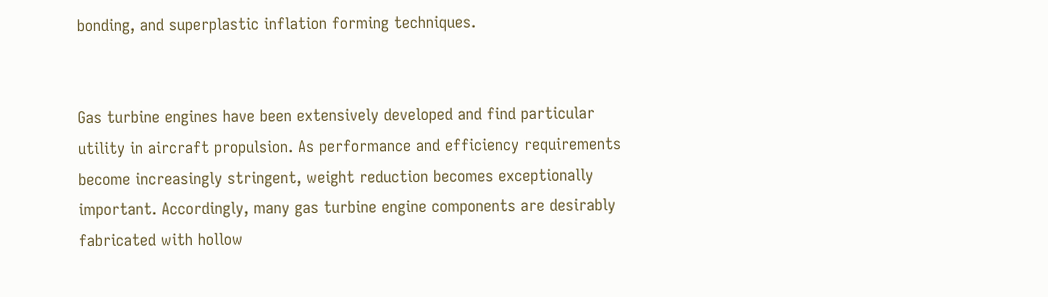bonding, and superplastic inflation forming techniques.


Gas turbine engines have been extensively developed and find particular utility in aircraft propulsion. As performance and efficiency requirements become increasingly stringent, weight reduction becomes exceptionally important. Accordingly, many gas turbine engine components are desirably fabricated with hollow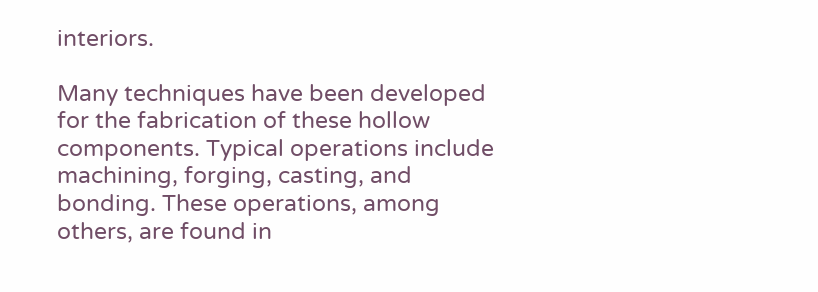interiors.

Many techniques have been developed for the fabrication of these hollow components. Typical operations include machining, forging, casting, and bonding. These operations, among others, are found in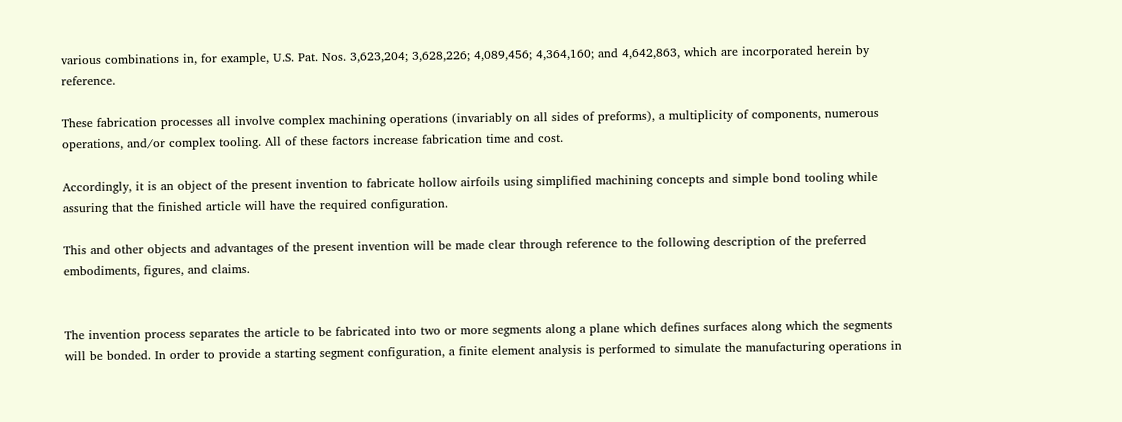various combinations in, for example, U.S. Pat. Nos. 3,623,204; 3,628,226; 4,089,456; 4,364,160; and 4,642,863, which are incorporated herein by reference.

These fabrication processes all involve complex machining operations (invariably on all sides of preforms), a multiplicity of components, numerous operations, and/or complex tooling. All of these factors increase fabrication time and cost.

Accordingly, it is an object of the present invention to fabricate hollow airfoils using simplified machining concepts and simple bond tooling while assuring that the finished article will have the required configuration.

This and other objects and advantages of the present invention will be made clear through reference to the following description of the preferred embodiments, figures, and claims.


The invention process separates the article to be fabricated into two or more segments along a plane which defines surfaces along which the segments will be bonded. In order to provide a starting segment configuration, a finite element analysis is performed to simulate the manufacturing operations in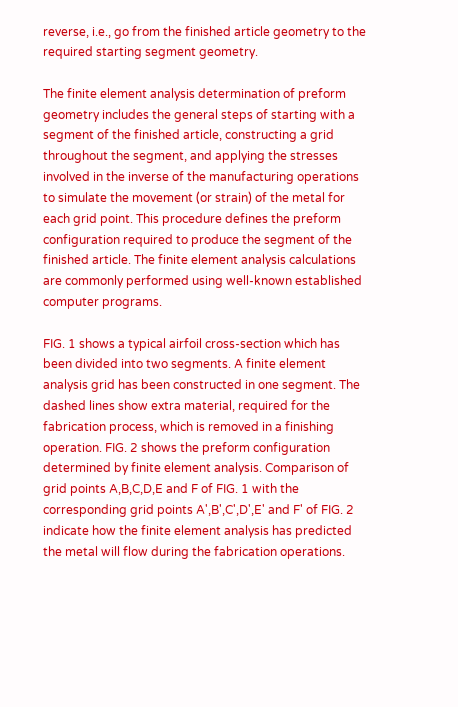reverse, i.e., go from the finished article geometry to the required starting segment geometry.

The finite element analysis determination of preform geometry includes the general steps of starting with a segment of the finished article, constructing a grid throughout the segment, and applying the stresses involved in the inverse of the manufacturing operations to simulate the movement (or strain) of the metal for each grid point. This procedure defines the preform configuration required to produce the segment of the finished article. The finite element analysis calculations are commonly performed using well-known established computer programs.

FIG. 1 shows a typical airfoil cross-section which has been divided into two segments. A finite element analysis grid has been constructed in one segment. The dashed lines show extra material, required for the fabrication process, which is removed in a finishing operation. FIG. 2 shows the preform configuration determined by finite element analysis. Comparison of grid points A,B,C,D,E and F of FIG. 1 with the corresponding grid points A',B',C',D',E' and F' of FIG. 2 indicate how the finite element analysis has predicted the metal will flow during the fabrication operations.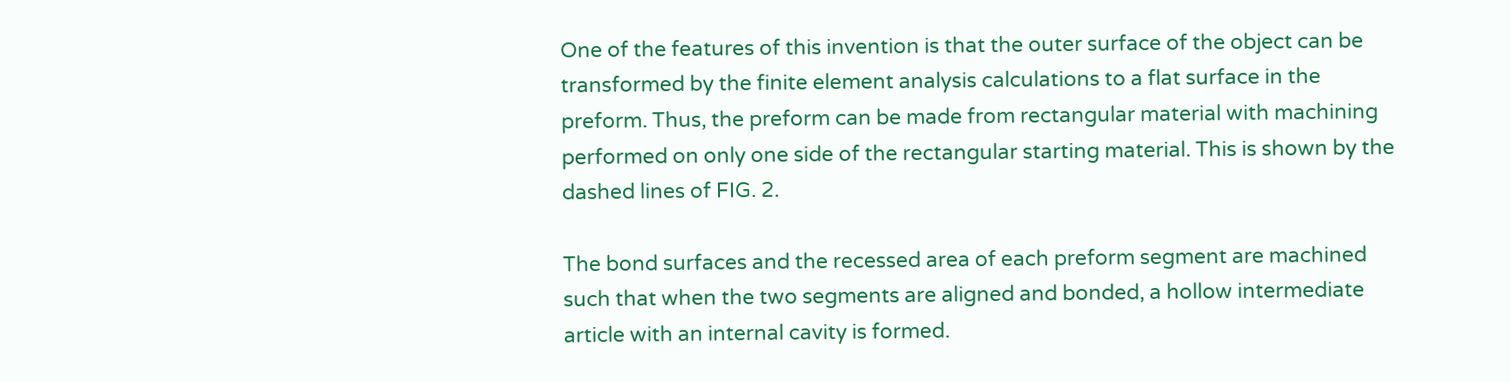One of the features of this invention is that the outer surface of the object can be transformed by the finite element analysis calculations to a flat surface in the preform. Thus, the preform can be made from rectangular material with machining performed on only one side of the rectangular starting material. This is shown by the dashed lines of FIG. 2.

The bond surfaces and the recessed area of each preform segment are machined such that when the two segments are aligned and bonded, a hollow intermediate article with an internal cavity is formed.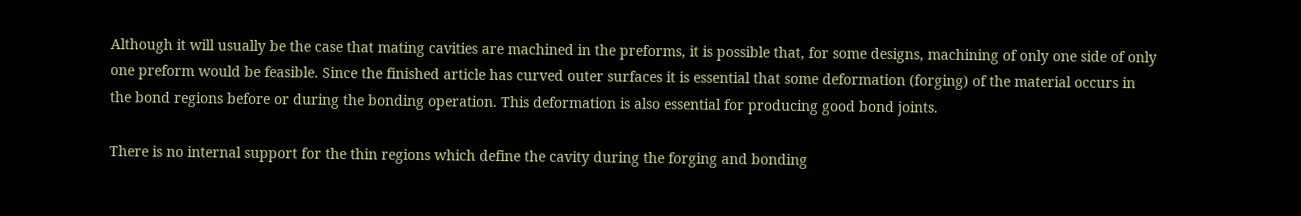Although it will usually be the case that mating cavities are machined in the preforms, it is possible that, for some designs, machining of only one side of only one preform would be feasible. Since the finished article has curved outer surfaces it is essential that some deformation (forging) of the material occurs in the bond regions before or during the bonding operation. This deformation is also essential for producing good bond joints.

There is no internal support for the thin regions which define the cavity during the forging and bonding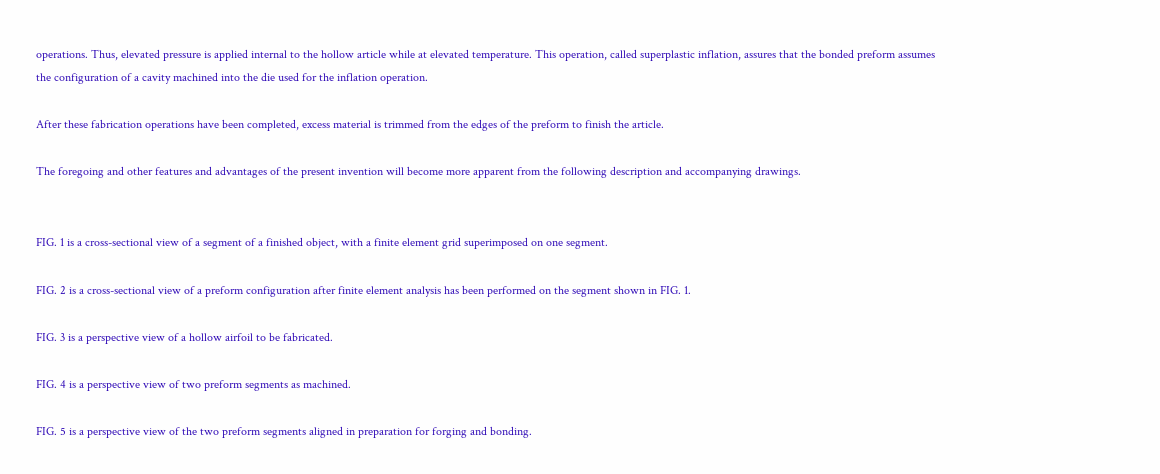operations. Thus, elevated pressure is applied internal to the hollow article while at elevated temperature. This operation, called superplastic inflation, assures that the bonded preform assumes the configuration of a cavity machined into the die used for the inflation operation.

After these fabrication operations have been completed, excess material is trimmed from the edges of the preform to finish the article.

The foregoing and other features and advantages of the present invention will become more apparent from the following description and accompanying drawings.


FIG. 1 is a cross-sectional view of a segment of a finished object, with a finite element grid superimposed on one segment.

FIG. 2 is a cross-sectional view of a preform configuration after finite element analysis has been performed on the segment shown in FIG. 1.

FIG. 3 is a perspective view of a hollow airfoil to be fabricated.

FIG. 4 is a perspective view of two preform segments as machined.

FIG. 5 is a perspective view of the two preform segments aligned in preparation for forging and bonding.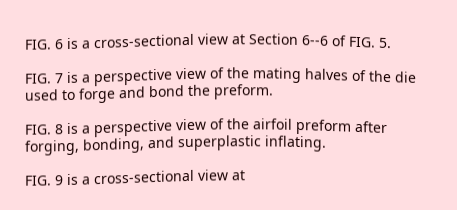FIG. 6 is a cross-sectional view at Section 6--6 of FIG. 5.

FIG. 7 is a perspective view of the mating halves of the die used to forge and bond the preform.

FIG. 8 is a perspective view of the airfoil preform after forging, bonding, and superplastic inflating.

FIG. 9 is a cross-sectional view at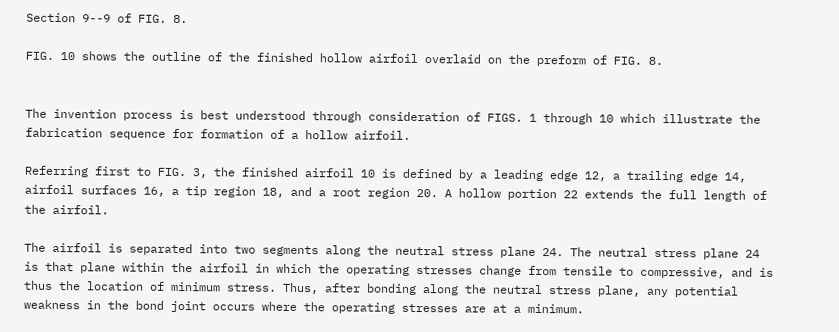Section 9--9 of FIG. 8.

FIG. 10 shows the outline of the finished hollow airfoil overlaid on the preform of FIG. 8.


The invention process is best understood through consideration of FIGS. 1 through 10 which illustrate the fabrication sequence for formation of a hollow airfoil.

Referring first to FIG. 3, the finished airfoil 10 is defined by a leading edge 12, a trailing edge 14, airfoil surfaces 16, a tip region 18, and a root region 20. A hollow portion 22 extends the full length of the airfoil.

The airfoil is separated into two segments along the neutral stress plane 24. The neutral stress plane 24 is that plane within the airfoil in which the operating stresses change from tensile to compressive, and is thus the location of minimum stress. Thus, after bonding along the neutral stress plane, any potential weakness in the bond joint occurs where the operating stresses are at a minimum.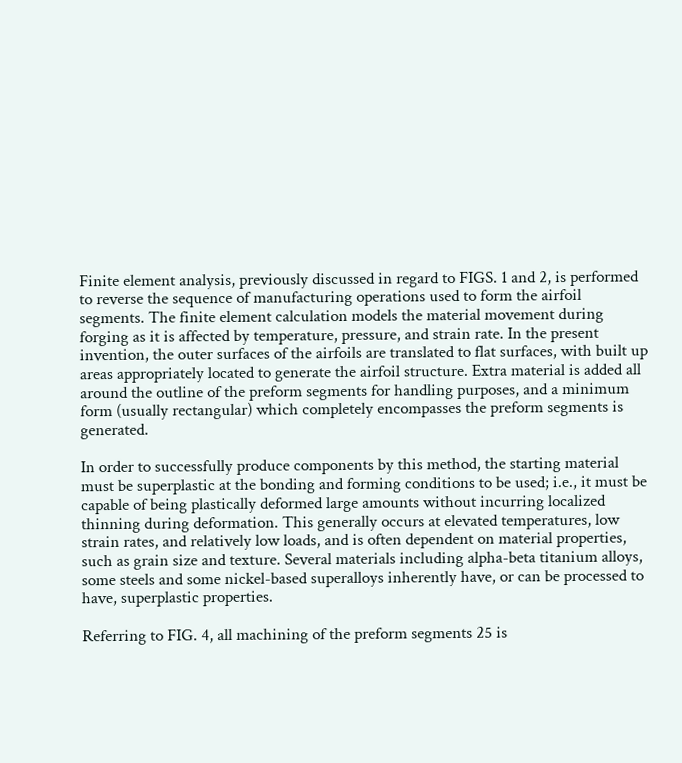Finite element analysis, previously discussed in regard to FIGS. 1 and 2, is performed to reverse the sequence of manufacturing operations used to form the airfoil segments. The finite element calculation models the material movement during forging as it is affected by temperature, pressure, and strain rate. In the present invention, the outer surfaces of the airfoils are translated to flat surfaces, with built up areas appropriately located to generate the airfoil structure. Extra material is added all around the outline of the preform segments for handling purposes, and a minimum form (usually rectangular) which completely encompasses the preform segments is generated.

In order to successfully produce components by this method, the starting material must be superplastic at the bonding and forming conditions to be used; i.e., it must be capable of being plastically deformed large amounts without incurring localized thinning during deformation. This generally occurs at elevated temperatures, low strain rates, and relatively low loads, and is often dependent on material properties, such as grain size and texture. Several materials including alpha-beta titanium alloys, some steels and some nickel-based superalloys inherently have, or can be processed to have, superplastic properties.

Referring to FIG. 4, all machining of the preform segments 25 is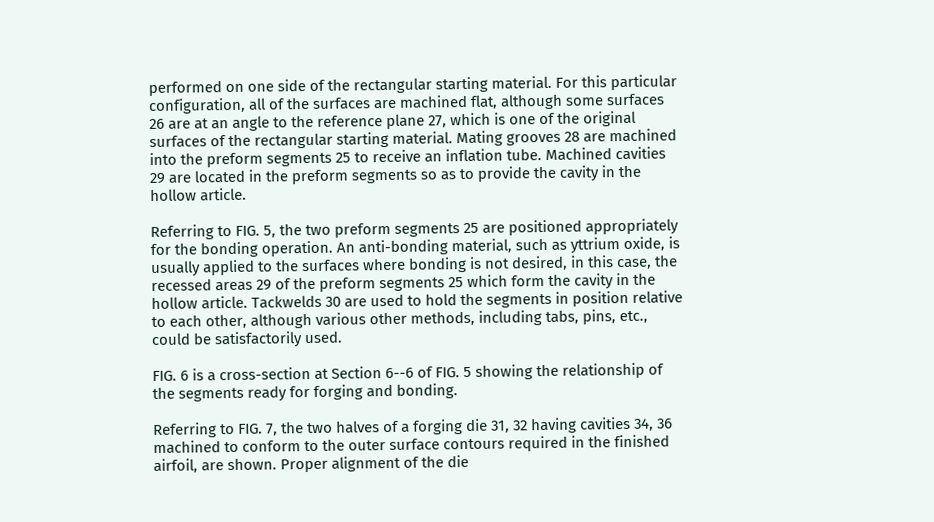performed on one side of the rectangular starting material. For this particular configuration, all of the surfaces are machined flat, although some surfaces 26 are at an angle to the reference plane 27, which is one of the original surfaces of the rectangular starting material. Mating grooves 28 are machined into the preform segments 25 to receive an inflation tube. Machined cavities 29 are located in the preform segments so as to provide the cavity in the hollow article.

Referring to FIG. 5, the two preform segments 25 are positioned appropriately for the bonding operation. An anti-bonding material, such as yttrium oxide, is usually applied to the surfaces where bonding is not desired, in this case, the recessed areas 29 of the preform segments 25 which form the cavity in the hollow article. Tackwelds 30 are used to hold the segments in position relative to each other, although various other methods, including tabs, pins, etc., could be satisfactorily used.

FIG. 6 is a cross-section at Section 6--6 of FIG. 5 showing the relationship of the segments ready for forging and bonding.

Referring to FIG. 7, the two halves of a forging die 31, 32 having cavities 34, 36 machined to conform to the outer surface contours required in the finished airfoil, are shown. Proper alignment of the die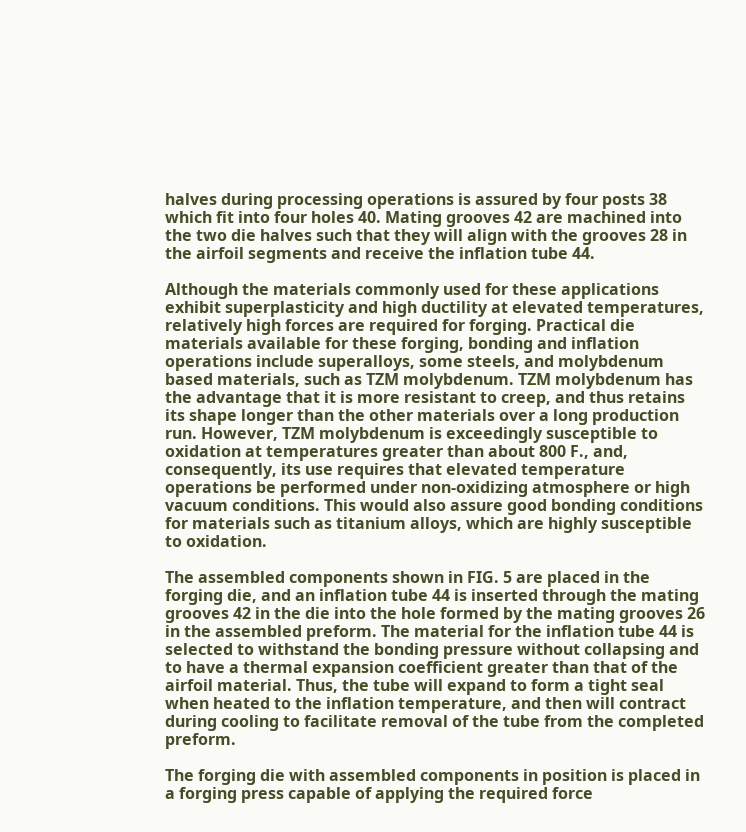halves during processing operations is assured by four posts 38 which fit into four holes 40. Mating grooves 42 are machined into the two die halves such that they will align with the grooves 28 in the airfoil segments and receive the inflation tube 44.

Although the materials commonly used for these applications exhibit superplasticity and high ductility at elevated temperatures, relatively high forces are required for forging. Practical die materials available for these forging, bonding and inflation operations include superalloys, some steels, and molybdenum based materials, such as TZM molybdenum. TZM molybdenum has the advantage that it is more resistant to creep, and thus retains its shape longer than the other materials over a long production run. However, TZM molybdenum is exceedingly susceptible to oxidation at temperatures greater than about 800 F., and, consequently, its use requires that elevated temperature operations be performed under non-oxidizing atmosphere or high vacuum conditions. This would also assure good bonding conditions for materials such as titanium alloys, which are highly susceptible to oxidation.

The assembled components shown in FIG. 5 are placed in the forging die, and an inflation tube 44 is inserted through the mating grooves 42 in the die into the hole formed by the mating grooves 26 in the assembled preform. The material for the inflation tube 44 is selected to withstand the bonding pressure without collapsing and to have a thermal expansion coefficient greater than that of the airfoil material. Thus, the tube will expand to form a tight seal when heated to the inflation temperature, and then will contract during cooling to facilitate removal of the tube from the completed preform.

The forging die with assembled components in position is placed in a forging press capable of applying the required force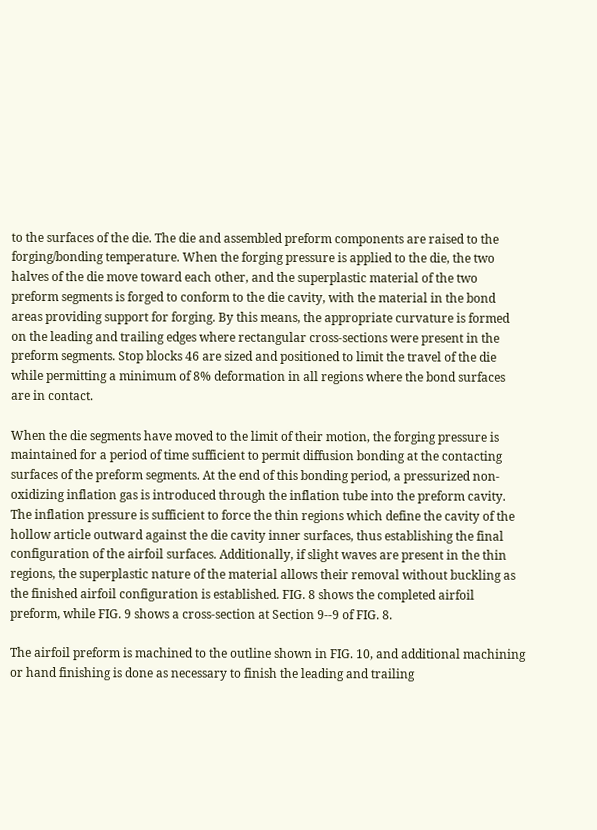to the surfaces of the die. The die and assembled preform components are raised to the forging/bonding temperature. When the forging pressure is applied to the die, the two halves of the die move toward each other, and the superplastic material of the two preform segments is forged to conform to the die cavity, with the material in the bond areas providing support for forging. By this means, the appropriate curvature is formed on the leading and trailing edges where rectangular cross-sections were present in the preform segments. Stop blocks 46 are sized and positioned to limit the travel of the die while permitting a minimum of 8% deformation in all regions where the bond surfaces are in contact.

When the die segments have moved to the limit of their motion, the forging pressure is maintained for a period of time sufficient to permit diffusion bonding at the contacting surfaces of the preform segments. At the end of this bonding period, a pressurized non-oxidizing inflation gas is introduced through the inflation tube into the preform cavity. The inflation pressure is sufficient to force the thin regions which define the cavity of the hollow article outward against the die cavity inner surfaces, thus establishing the final configuration of the airfoil surfaces. Additionally, if slight waves are present in the thin regions, the superplastic nature of the material allows their removal without buckling as the finished airfoil configuration is established. FIG. 8 shows the completed airfoil preform, while FIG. 9 shows a cross-section at Section 9--9 of FIG. 8.

The airfoil preform is machined to the outline shown in FIG. 10, and additional machining or hand finishing is done as necessary to finish the leading and trailing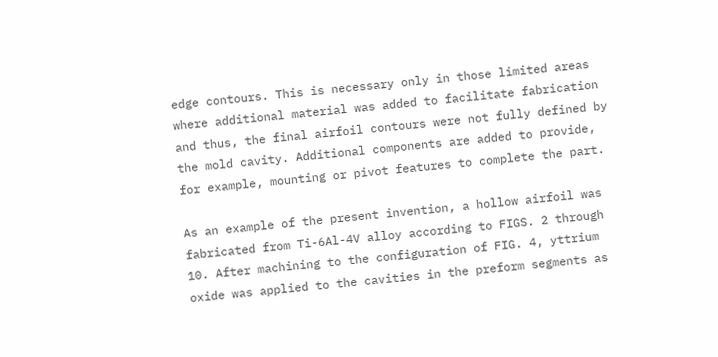edge contours. This is necessary only in those limited areas where additional material was added to facilitate fabrication and thus, the final airfoil contours were not fully defined by the mold cavity. Additional components are added to provide, for example, mounting or pivot features to complete the part.

As an example of the present invention, a hollow airfoil was fabricated from Ti-6Al-4V alloy according to FIGS. 2 through 10. After machining to the configuration of FIG. 4, yttrium oxide was applied to the cavities in the preform segments as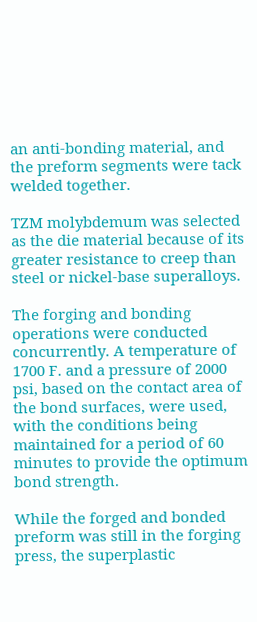an anti-bonding material, and the preform segments were tack welded together.

TZM molybdemum was selected as the die material because of its greater resistance to creep than steel or nickel-base superalloys.

The forging and bonding operations were conducted concurrently. A temperature of 1700 F. and a pressure of 2000 psi, based on the contact area of the bond surfaces, were used, with the conditions being maintained for a period of 60 minutes to provide the optimum bond strength.

While the forged and bonded preform was still in the forging press, the superplastic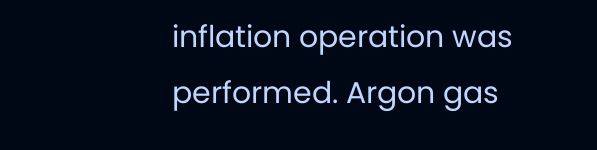inflation operation was performed. Argon gas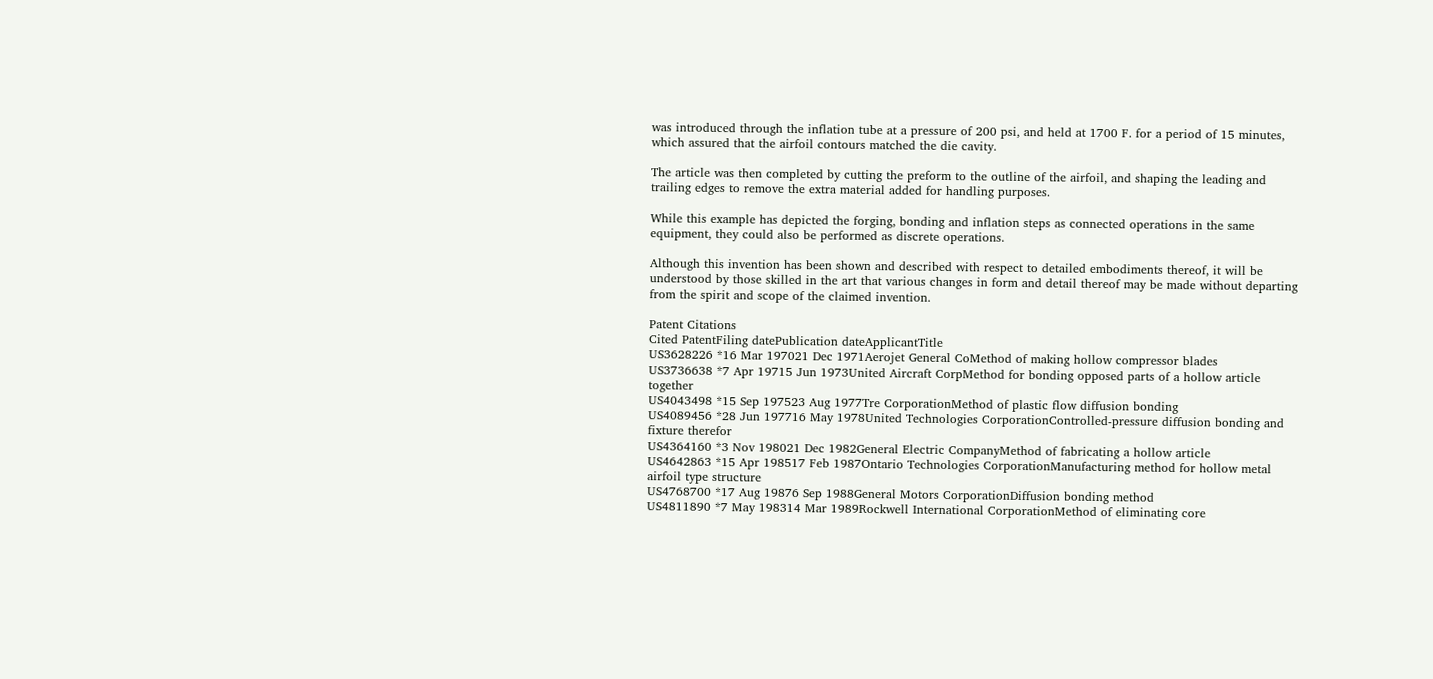was introduced through the inflation tube at a pressure of 200 psi, and held at 1700 F. for a period of 15 minutes, which assured that the airfoil contours matched the die cavity.

The article was then completed by cutting the preform to the outline of the airfoil, and shaping the leading and trailing edges to remove the extra material added for handling purposes.

While this example has depicted the forging, bonding and inflation steps as connected operations in the same equipment, they could also be performed as discrete operations.

Although this invention has been shown and described with respect to detailed embodiments thereof, it will be understood by those skilled in the art that various changes in form and detail thereof may be made without departing from the spirit and scope of the claimed invention.

Patent Citations
Cited PatentFiling datePublication dateApplicantTitle
US3628226 *16 Mar 197021 Dec 1971Aerojet General CoMethod of making hollow compressor blades
US3736638 *7 Apr 19715 Jun 1973United Aircraft CorpMethod for bonding opposed parts of a hollow article together
US4043498 *15 Sep 197523 Aug 1977Tre CorporationMethod of plastic flow diffusion bonding
US4089456 *28 Jun 197716 May 1978United Technologies CorporationControlled-pressure diffusion bonding and fixture therefor
US4364160 *3 Nov 198021 Dec 1982General Electric CompanyMethod of fabricating a hollow article
US4642863 *15 Apr 198517 Feb 1987Ontario Technologies CorporationManufacturing method for hollow metal airfoil type structure
US4768700 *17 Aug 19876 Sep 1988General Motors CorporationDiffusion bonding method
US4811890 *7 May 198314 Mar 1989Rockwell International CorporationMethod of eliminating core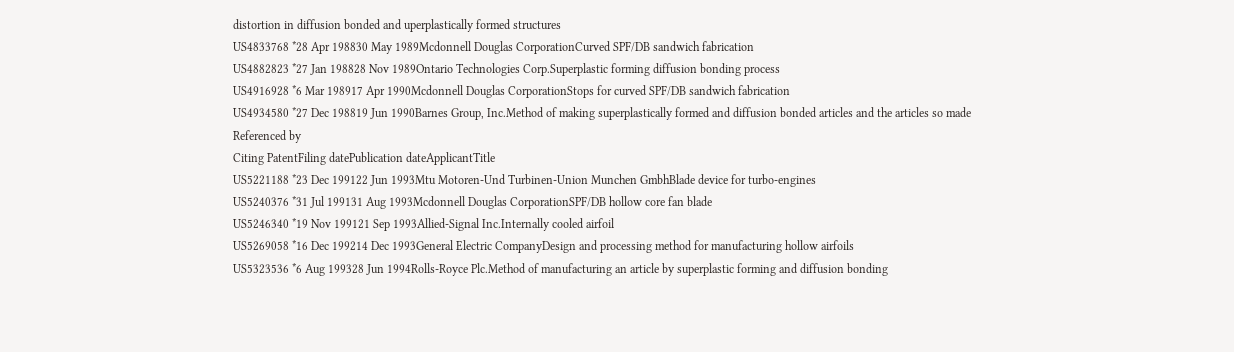distortion in diffusion bonded and uperplastically formed structures
US4833768 *28 Apr 198830 May 1989Mcdonnell Douglas CorporationCurved SPF/DB sandwich fabrication
US4882823 *27 Jan 198828 Nov 1989Ontario Technologies Corp.Superplastic forming diffusion bonding process
US4916928 *6 Mar 198917 Apr 1990Mcdonnell Douglas CorporationStops for curved SPF/DB sandwich fabrication
US4934580 *27 Dec 198819 Jun 1990Barnes Group, Inc.Method of making superplastically formed and diffusion bonded articles and the articles so made
Referenced by
Citing PatentFiling datePublication dateApplicantTitle
US5221188 *23 Dec 199122 Jun 1993Mtu Motoren-Und Turbinen-Union Munchen GmbhBlade device for turbo-engines
US5240376 *31 Jul 199131 Aug 1993Mcdonnell Douglas CorporationSPF/DB hollow core fan blade
US5246340 *19 Nov 199121 Sep 1993Allied-Signal Inc.Internally cooled airfoil
US5269058 *16 Dec 199214 Dec 1993General Electric CompanyDesign and processing method for manufacturing hollow airfoils
US5323536 *6 Aug 199328 Jun 1994Rolls-Royce Plc.Method of manufacturing an article by superplastic forming and diffusion bonding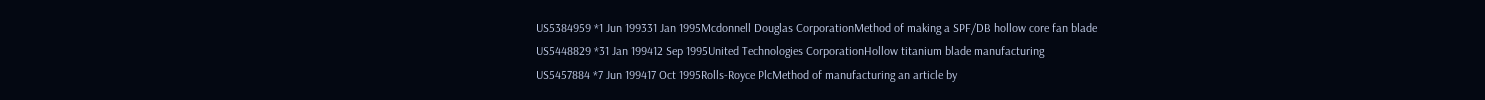US5384959 *1 Jun 199331 Jan 1995Mcdonnell Douglas CorporationMethod of making a SPF/DB hollow core fan blade
US5448829 *31 Jan 199412 Sep 1995United Technologies CorporationHollow titanium blade manufacturing
US5457884 *7 Jun 199417 Oct 1995Rolls-Royce PlcMethod of manufacturing an article by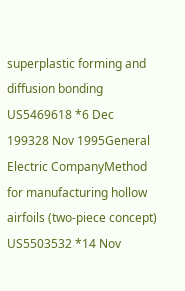superplastic forming and diffusion bonding
US5469618 *6 Dec 199328 Nov 1995General Electric CompanyMethod for manufacturing hollow airfoils (two-piece concept)
US5503532 *14 Nov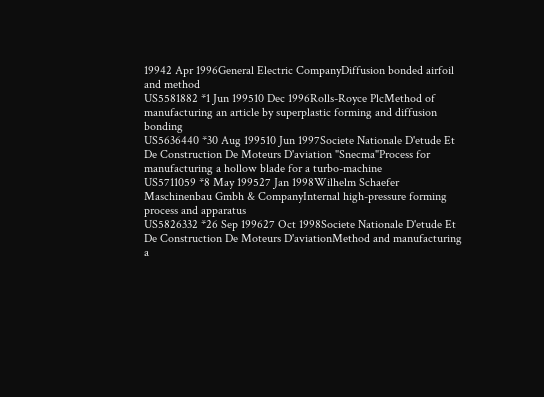19942 Apr 1996General Electric CompanyDiffusion bonded airfoil and method
US5581882 *1 Jun 199510 Dec 1996Rolls-Royce PlcMethod of manufacturing an article by superplastic forming and diffusion bonding
US5636440 *30 Aug 199510 Jun 1997Societe Nationale D'etude Et De Construction De Moteurs D'aviation "Snecma"Process for manufacturing a hollow blade for a turbo-machine
US5711059 *8 May 199527 Jan 1998Wilhelm Schaefer Maschinenbau Gmbh & CompanyInternal high-pressure forming process and apparatus
US5826332 *26 Sep 199627 Oct 1998Societe Nationale D'etude Et De Construction De Moteurs D'aviationMethod and manufacturing a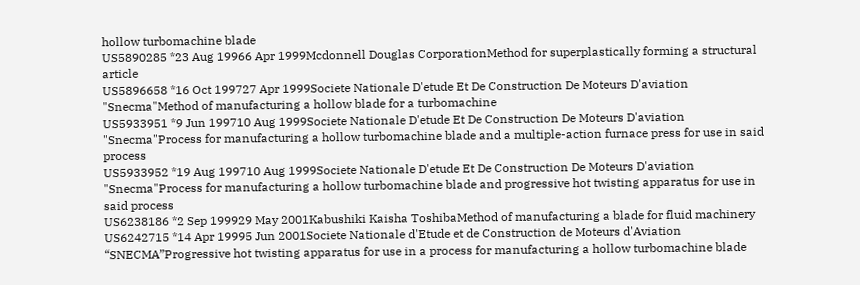hollow turbomachine blade
US5890285 *23 Aug 19966 Apr 1999Mcdonnell Douglas CorporationMethod for superplastically forming a structural article
US5896658 *16 Oct 199727 Apr 1999Societe Nationale D'etude Et De Construction De Moteurs D'aviation "Snecma"Method of manufacturing a hollow blade for a turbomachine
US5933951 *9 Jun 199710 Aug 1999Societe Nationale D'etude Et De Construction De Moteurs D'aviation "Snecma"Process for manufacturing a hollow turbomachine blade and a multiple-action furnace press for use in said process
US5933952 *19 Aug 199710 Aug 1999Societe Nationale D'etude Et De Construction De Moteurs D'aviation "Snecma"Process for manufacturing a hollow turbomachine blade and progressive hot twisting apparatus for use in said process
US6238186 *2 Sep 199929 May 2001Kabushiki Kaisha ToshibaMethod of manufacturing a blade for fluid machinery
US6242715 *14 Apr 19995 Jun 2001Societe Nationale d'Etude et de Construction de Moteurs d'Aviation “SNECMA”Progressive hot twisting apparatus for use in a process for manufacturing a hollow turbomachine blade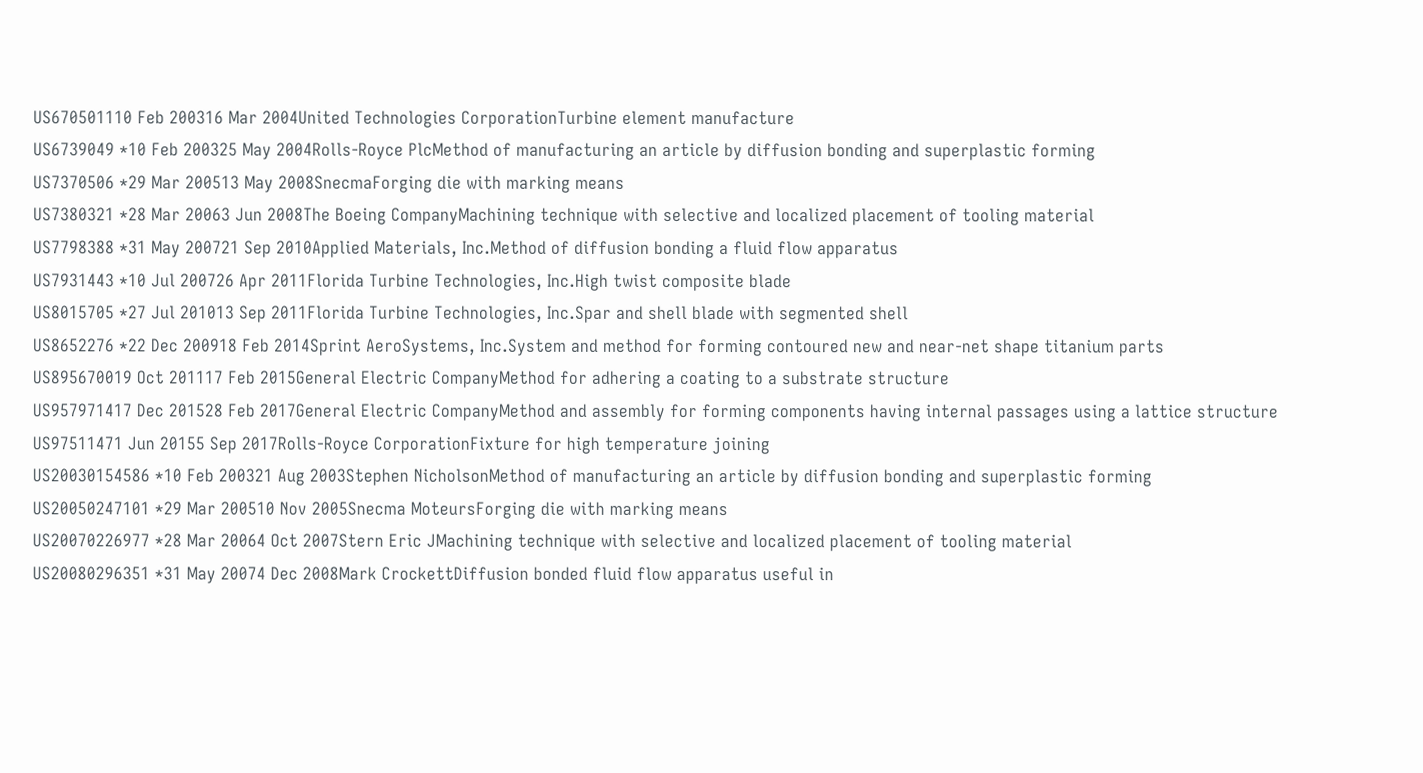US670501110 Feb 200316 Mar 2004United Technologies CorporationTurbine element manufacture
US6739049 *10 Feb 200325 May 2004Rolls-Royce PlcMethod of manufacturing an article by diffusion bonding and superplastic forming
US7370506 *29 Mar 200513 May 2008SnecmaForging die with marking means
US7380321 *28 Mar 20063 Jun 2008The Boeing CompanyMachining technique with selective and localized placement of tooling material
US7798388 *31 May 200721 Sep 2010Applied Materials, Inc.Method of diffusion bonding a fluid flow apparatus
US7931443 *10 Jul 200726 Apr 2011Florida Turbine Technologies, Inc.High twist composite blade
US8015705 *27 Jul 201013 Sep 2011Florida Turbine Technologies, Inc.Spar and shell blade with segmented shell
US8652276 *22 Dec 200918 Feb 2014Sprint AeroSystems, Inc.System and method for forming contoured new and near-net shape titanium parts
US895670019 Oct 201117 Feb 2015General Electric CompanyMethod for adhering a coating to a substrate structure
US957971417 Dec 201528 Feb 2017General Electric CompanyMethod and assembly for forming components having internal passages using a lattice structure
US97511471 Jun 20155 Sep 2017Rolls-Royce CorporationFixture for high temperature joining
US20030154586 *10 Feb 200321 Aug 2003Stephen NicholsonMethod of manufacturing an article by diffusion bonding and superplastic forming
US20050247101 *29 Mar 200510 Nov 2005Snecma MoteursForging die with marking means
US20070226977 *28 Mar 20064 Oct 2007Stern Eric JMachining technique with selective and localized placement of tooling material
US20080296351 *31 May 20074 Dec 2008Mark CrockettDiffusion bonded fluid flow apparatus useful in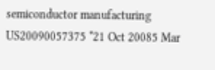semiconductor manufacturing
US20090057375 *21 Oct 20085 Mar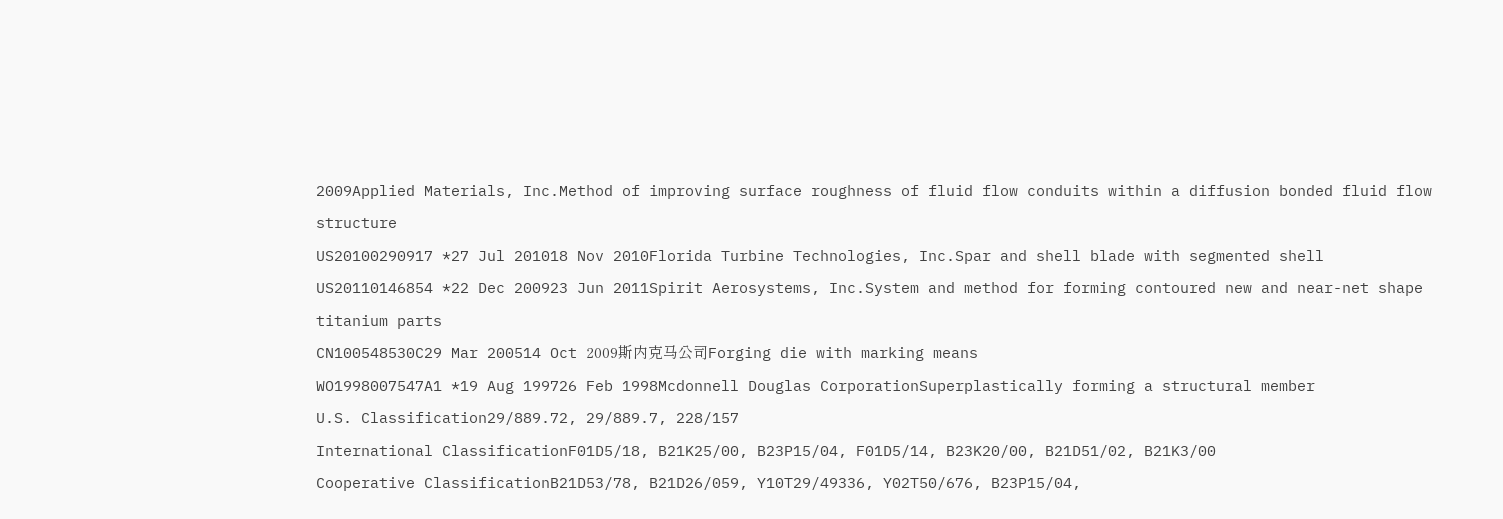2009Applied Materials, Inc.Method of improving surface roughness of fluid flow conduits within a diffusion bonded fluid flow structure
US20100290917 *27 Jul 201018 Nov 2010Florida Turbine Technologies, Inc.Spar and shell blade with segmented shell
US20110146854 *22 Dec 200923 Jun 2011Spirit Aerosystems, Inc.System and method for forming contoured new and near-net shape titanium parts
CN100548530C29 Mar 200514 Oct 2009斯内克马公司Forging die with marking means
WO1998007547A1 *19 Aug 199726 Feb 1998Mcdonnell Douglas CorporationSuperplastically forming a structural member
U.S. Classification29/889.72, 29/889.7, 228/157
International ClassificationF01D5/18, B21K25/00, B23P15/04, F01D5/14, B23K20/00, B21D51/02, B21K3/00
Cooperative ClassificationB21D53/78, B21D26/059, Y10T29/49336, Y02T50/676, B23P15/04,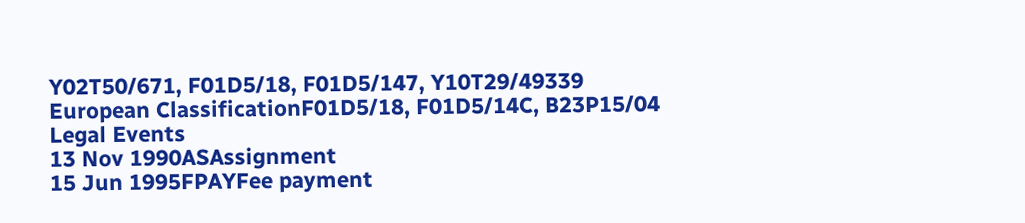Y02T50/671, F01D5/18, F01D5/147, Y10T29/49339
European ClassificationF01D5/18, F01D5/14C, B23P15/04
Legal Events
13 Nov 1990ASAssignment
15 Jun 1995FPAYFee payment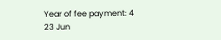Year of fee payment: 4
23 Jun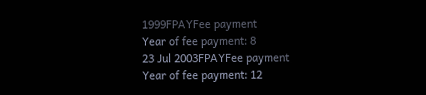1999FPAYFee payment
Year of fee payment: 8
23 Jul 2003FPAYFee payment
Year of fee payment: 12